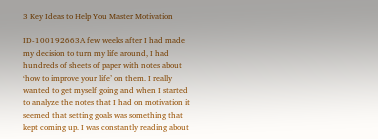3 Key Ideas to Help You Master Motivation

ID-100192663A few weeks after I had made my decision to turn my life around, I had hundreds of sheets of paper with notes about ‘how to improve your life’ on them. I really wanted to get myself going and when I started to analyze the notes that I had on motivation it seemed that setting goals was something that kept coming up. I was constantly reading about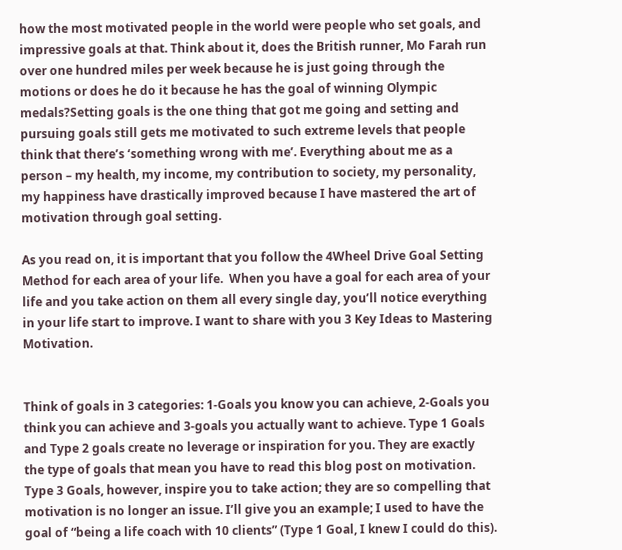how the most motivated people in the world were people who set goals, and impressive goals at that. Think about it, does the British runner, Mo Farah run over one hundred miles per week because he is just going through the motions or does he do it because he has the goal of winning Olympic medals?Setting goals is the one thing that got me going and setting and pursuing goals still gets me motivated to such extreme levels that people think that there’s ‘something wrong with me’. Everything about me as a person – my health, my income, my contribution to society, my personality, my happiness have drastically improved because I have mastered the art of motivation through goal setting.

As you read on, it is important that you follow the 4Wheel Drive Goal Setting Method for each area of your life.  When you have a goal for each area of your life and you take action on them all every single day, you’ll notice everything in your life start to improve. I want to share with you 3 Key Ideas to Mastering Motivation.


Think of goals in 3 categories: 1-Goals you know you can achieve, 2-Goals you think you can achieve and 3-goals you actually want to achieve. Type 1 Goals and Type 2 goals create no leverage or inspiration for you. They are exactly the type of goals that mean you have to read this blog post on motivation.  Type 3 Goals, however, inspire you to take action; they are so compelling that motivation is no longer an issue. I’ll give you an example; I used to have the goal of “being a life coach with 10 clients” (Type 1 Goal, I knew I could do this).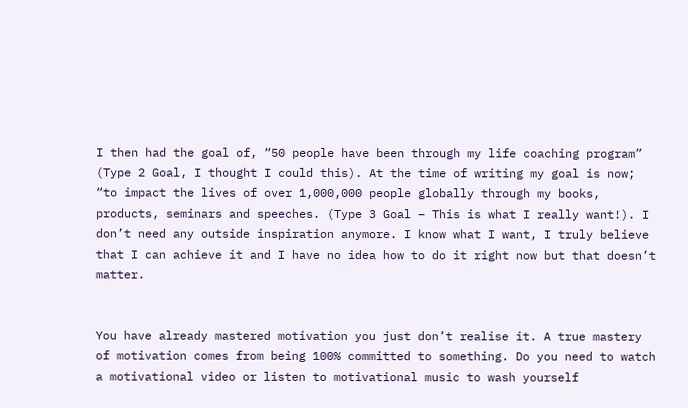I then had the goal of, “50 people have been through my life coaching program” (Type 2 Goal, I thought I could this). At the time of writing my goal is now; “to impact the lives of over 1,000,000 people globally through my books, products, seminars and speeches. (Type 3 Goal – This is what I really want!). I don’t need any outside inspiration anymore. I know what I want, I truly believe that I can achieve it and I have no idea how to do it right now but that doesn’t matter.


You have already mastered motivation you just don’t realise it. A true mastery of motivation comes from being 100% committed to something. Do you need to watch a motivational video or listen to motivational music to wash yourself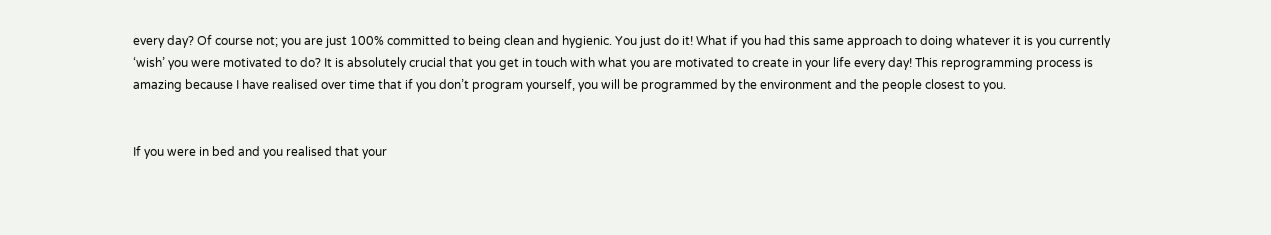every day? Of course not; you are just 100% committed to being clean and hygienic. You just do it! What if you had this same approach to doing whatever it is you currently ‘wish’ you were motivated to do? It is absolutely crucial that you get in touch with what you are motivated to create in your life every day! This reprogramming process is amazing because I have realised over time that if you don’t program yourself, you will be programmed by the environment and the people closest to you.


If you were in bed and you realised that your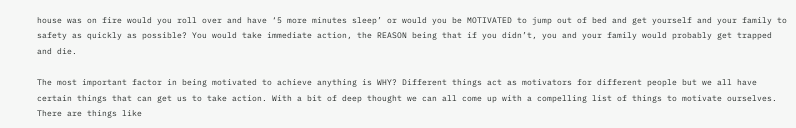house was on fire would you roll over and have ‘5 more minutes sleep’ or would you be MOTIVATED to jump out of bed and get yourself and your family to safety as quickly as possible? You would take immediate action, the REASON being that if you didn’t, you and your family would probably get trapped and die.

The most important factor in being motivated to achieve anything is WHY? Different things act as motivators for different people but we all have certain things that can get us to take action. With a bit of deep thought we can all come up with a compelling list of things to motivate ourselves. There are things like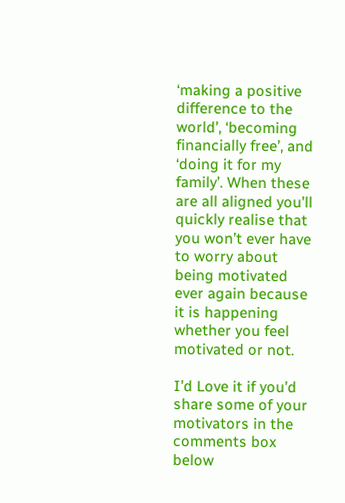‘making a positive difference to the world’, ‘becoming financially free’, and ‘doing it for my family’. When these are all aligned you’ll quickly realise that you won’t ever have to worry about being motivated ever again because it is happening whether you feel motivated or not.

I’d Love it if you’d share some of your motivators in the comments box below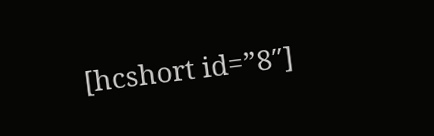[hcshort id=”8″]